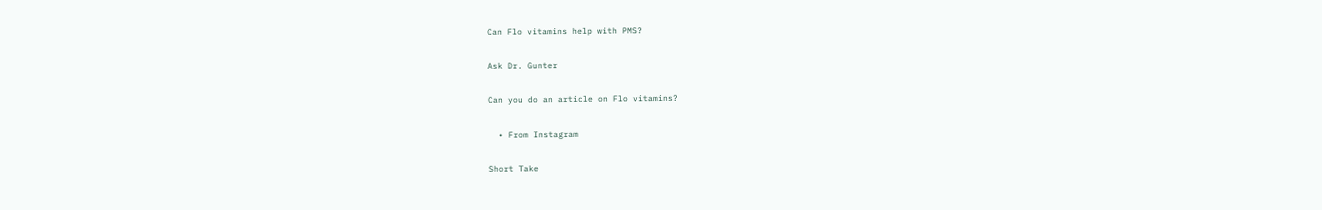Can Flo vitamins help with PMS?

Ask Dr. Gunter

Can you do an article on Flo vitamins?

  • From Instagram

Short Take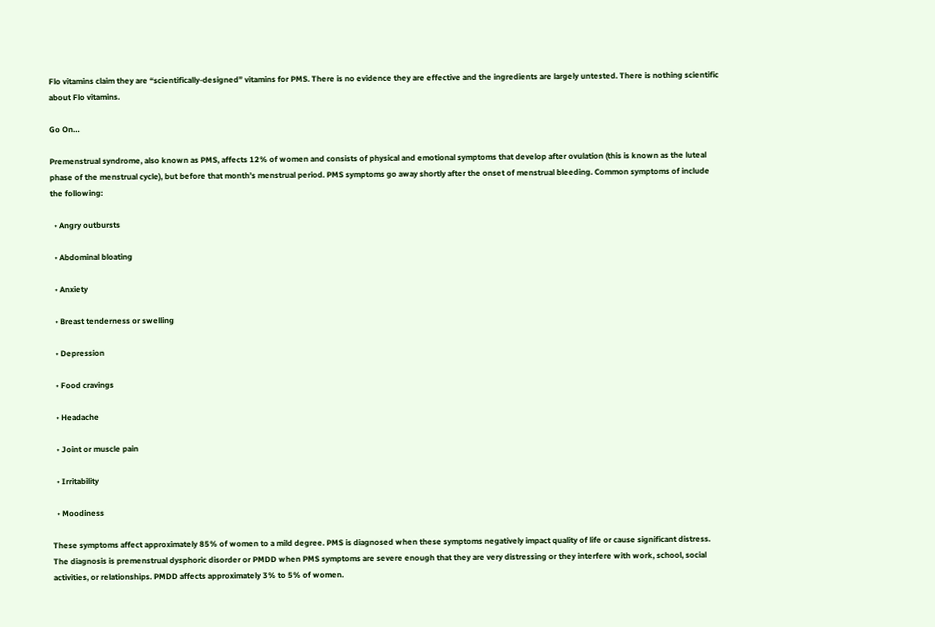Flo vitamins claim they are “scientifically-designed” vitamins for PMS. There is no evidence they are effective and the ingredients are largely untested. There is nothing scientific about Flo vitamins.

Go On…

Premenstrual syndrome, also known as PMS, affects 12% of women and consists of physical and emotional symptoms that develop after ovulation (this is known as the luteal phase of the menstrual cycle), but before that month’s menstrual period. PMS symptoms go away shortly after the onset of menstrual bleeding. Common symptoms of include the following:

  • Angry outbursts

  • Abdominal bloating

  • Anxiety

  • Breast tenderness or swelling

  • Depression

  • Food cravings

  • Headache

  • Joint or muscle pain

  • Irritability

  • Moodiness

These symptoms affect approximately 85% of women to a mild degree. PMS is diagnosed when these symptoms negatively impact quality of life or cause significant distress. The diagnosis is premenstrual dysphoric disorder or PMDD when PMS symptoms are severe enough that they are very distressing or they interfere with work, school, social activities, or relationships. PMDD affects approximately 3% to 5% of women.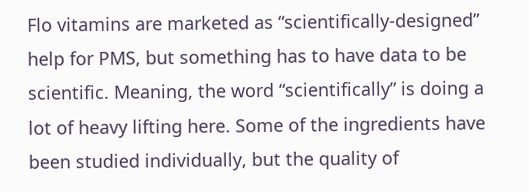Flo vitamins are marketed as “scientifically-designed” help for PMS, but something has to have data to be scientific. Meaning, the word “scientifically” is doing a lot of heavy lifting here. Some of the ingredients have been studied individually, but the quality of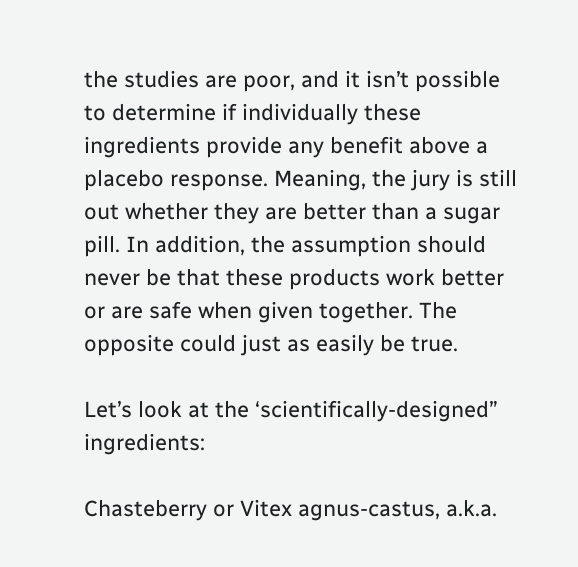the studies are poor, and it isn’t possible to determine if individually these ingredients provide any benefit above a placebo response. Meaning, the jury is still out whether they are better than a sugar pill. In addition, the assumption should never be that these products work better or are safe when given together. The opposite could just as easily be true.

Let’s look at the ‘scientifically-designed” ingredients:

Chasteberry or Vitex agnus-castus, a.k.a.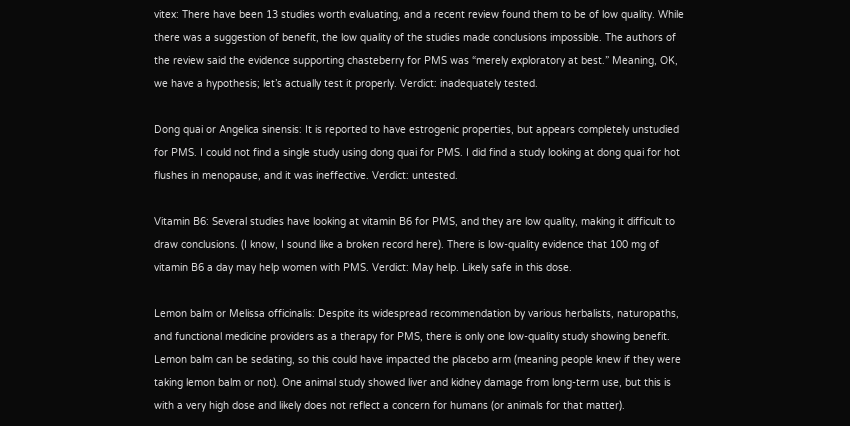vitex: There have been 13 studies worth evaluating, and a recent review found them to be of low quality. While there was a suggestion of benefit, the low quality of the studies made conclusions impossible. The authors of the review said the evidence supporting chasteberry for PMS was “merely exploratory at best.” Meaning, OK, we have a hypothesis; let’s actually test it properly. Verdict: inadequately tested.

Dong quai or Angelica sinensis: It is reported to have estrogenic properties, but appears completely unstudied for PMS. I could not find a single study using dong quai for PMS. I did find a study looking at dong quai for hot flushes in menopause, and it was ineffective. Verdict: untested.

Vitamin B6: Several studies have looking at vitamin B6 for PMS, and they are low quality, making it difficult to draw conclusions. (I know, I sound like a broken record here). There is low-quality evidence that 100 mg of vitamin B6 a day may help women with PMS. Verdict: May help. Likely safe in this dose.

Lemon balm or Melissa officinalis: Despite its widespread recommendation by various herbalists, naturopaths, and functional medicine providers as a therapy for PMS, there is only one low-quality study showing benefit. Lemon balm can be sedating, so this could have impacted the placebo arm (meaning people knew if they were taking lemon balm or not). One animal study showed liver and kidney damage from long-term use, but this is with a very high dose and likely does not reflect a concern for humans (or animals for that matter).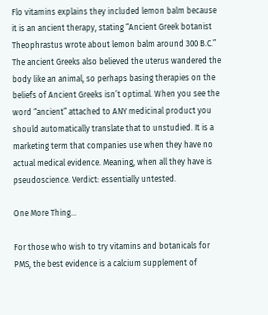Flo vitamins explains they included lemon balm because it is an ancient therapy, stating “Ancient Greek botanist Theophrastus wrote about lemon balm around 300 B.C.” The ancient Greeks also believed the uterus wandered the body like an animal, so perhaps basing therapies on the beliefs of Ancient Greeks isn’t optimal. When you see the word “ancient” attached to ANY medicinal product you should automatically translate that to unstudied. It is a marketing term that companies use when they have no actual medical evidence. Meaning, when all they have is pseudoscience. Verdict: essentially untested.

One More Thing…

For those who wish to try vitamins and botanicals for PMS, the best evidence is a calcium supplement of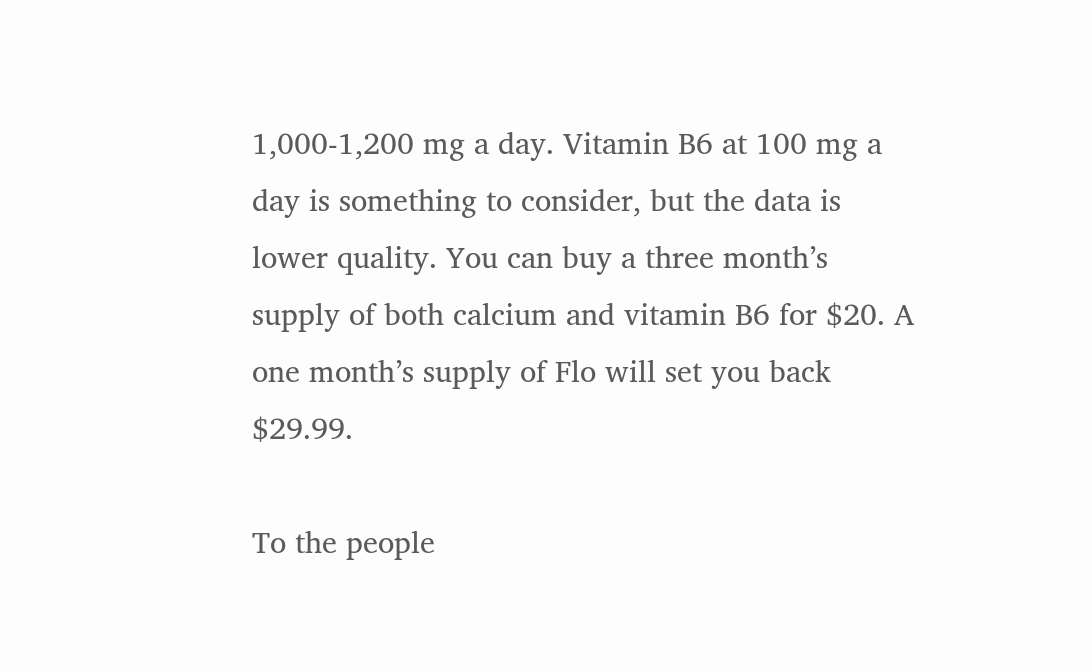1,000-1,200 mg a day. Vitamin B6 at 100 mg a day is something to consider, but the data is lower quality. You can buy a three month’s supply of both calcium and vitamin B6 for $20. A one month’s supply of Flo will set you back $29.99.

To the people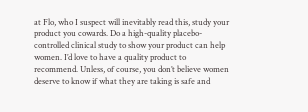at Flo, who I suspect will inevitably read this, study your product you cowards. Do a high-quality placebo-controlled clinical study to show your product can help women. I’d love to have a quality product to recommend. Unless, of course, you don’t believe women deserve to know if what they are taking is safe and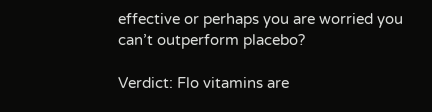effective or perhaps you are worried you can’t outperform placebo?

Verdict: Flo vitamins are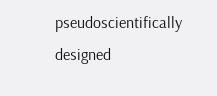pseudoscientifically designed